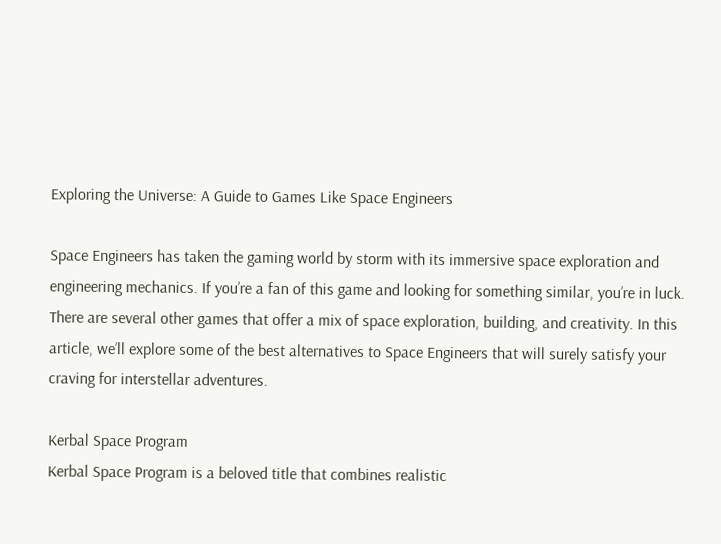Exploring the Universe: A Guide to Games Like Space Engineers

Space Engineers has taken the gaming world by storm with its immersive space exploration and engineering mechanics. If you’re a fan of this game and looking for something similar, you’re in luck. There are several other games that offer a mix of space exploration, building, and creativity. In this article, we’ll explore some of the best alternatives to Space Engineers that will surely satisfy your craving for interstellar adventures.

Kerbal Space Program
Kerbal Space Program is a beloved title that combines realistic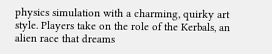physics simulation with a charming, quirky art style. Players take on the role of the Kerbals, an alien race that dreams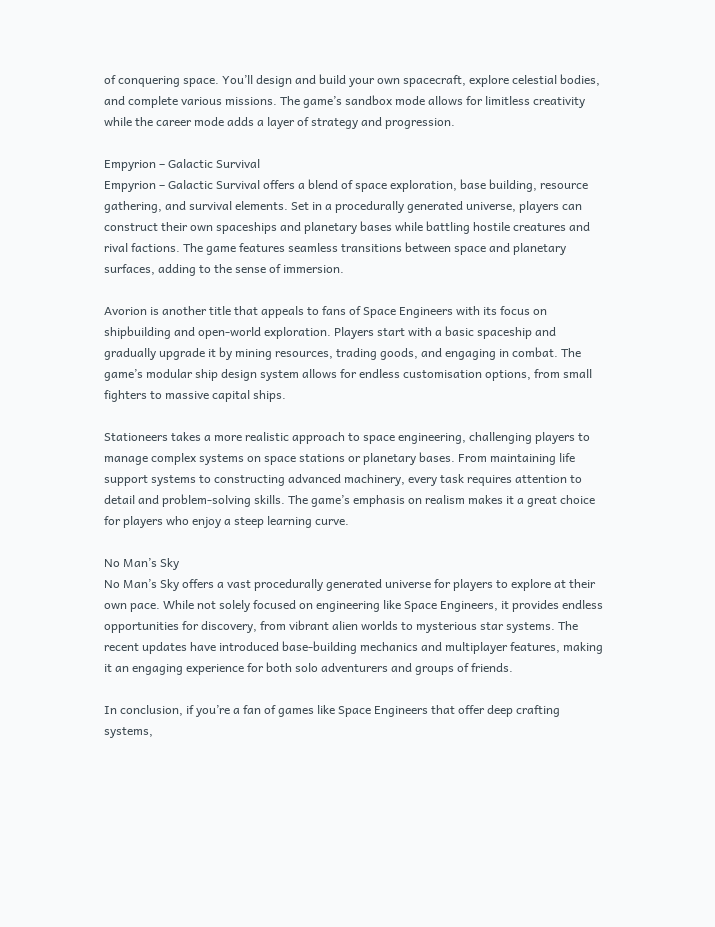of conquering space. You’ll design and build your own spacecraft, explore celestial bodies, and complete various missions. The game’s sandbox mode allows for limitless creativity while the career mode adds a layer of strategy and progression.

Empyrion – Galactic Survival
Empyrion – Galactic Survival offers a blend of space exploration, base building, resource gathering, and survival elements. Set in a procedurally generated universe, players can construct their own spaceships and planetary bases while battling hostile creatures and rival factions. The game features seamless transitions between space and planetary surfaces, adding to the sense of immersion.

Avorion is another title that appeals to fans of Space Engineers with its focus on shipbuilding and open-world exploration. Players start with a basic spaceship and gradually upgrade it by mining resources, trading goods, and engaging in combat. The game’s modular ship design system allows for endless customisation options, from small fighters to massive capital ships.

Stationeers takes a more realistic approach to space engineering, challenging players to manage complex systems on space stations or planetary bases. From maintaining life support systems to constructing advanced machinery, every task requires attention to detail and problem-solving skills. The game’s emphasis on realism makes it a great choice for players who enjoy a steep learning curve.

No Man’s Sky
No Man’s Sky offers a vast procedurally generated universe for players to explore at their own pace. While not solely focused on engineering like Space Engineers, it provides endless opportunities for discovery, from vibrant alien worlds to mysterious star systems. The recent updates have introduced base-building mechanics and multiplayer features, making it an engaging experience for both solo adventurers and groups of friends.

In conclusion, if you’re a fan of games like Space Engineers that offer deep crafting systems,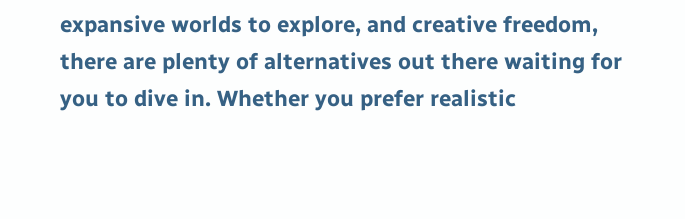expansive worlds to explore, and creative freedom, there are plenty of alternatives out there waiting for you to dive in. Whether you prefer realistic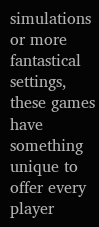simulations or more fantastical settings, these games have something unique to offer every player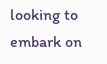looking to embark on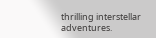thrilling interstellar adventures.